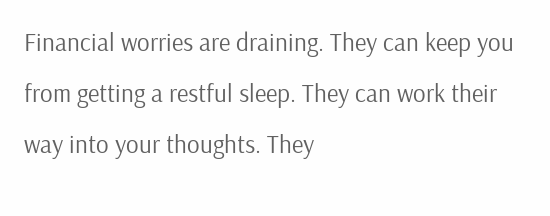Financial worries are draining. They can keep you from getting a restful sleep. They can work their way into your thoughts. They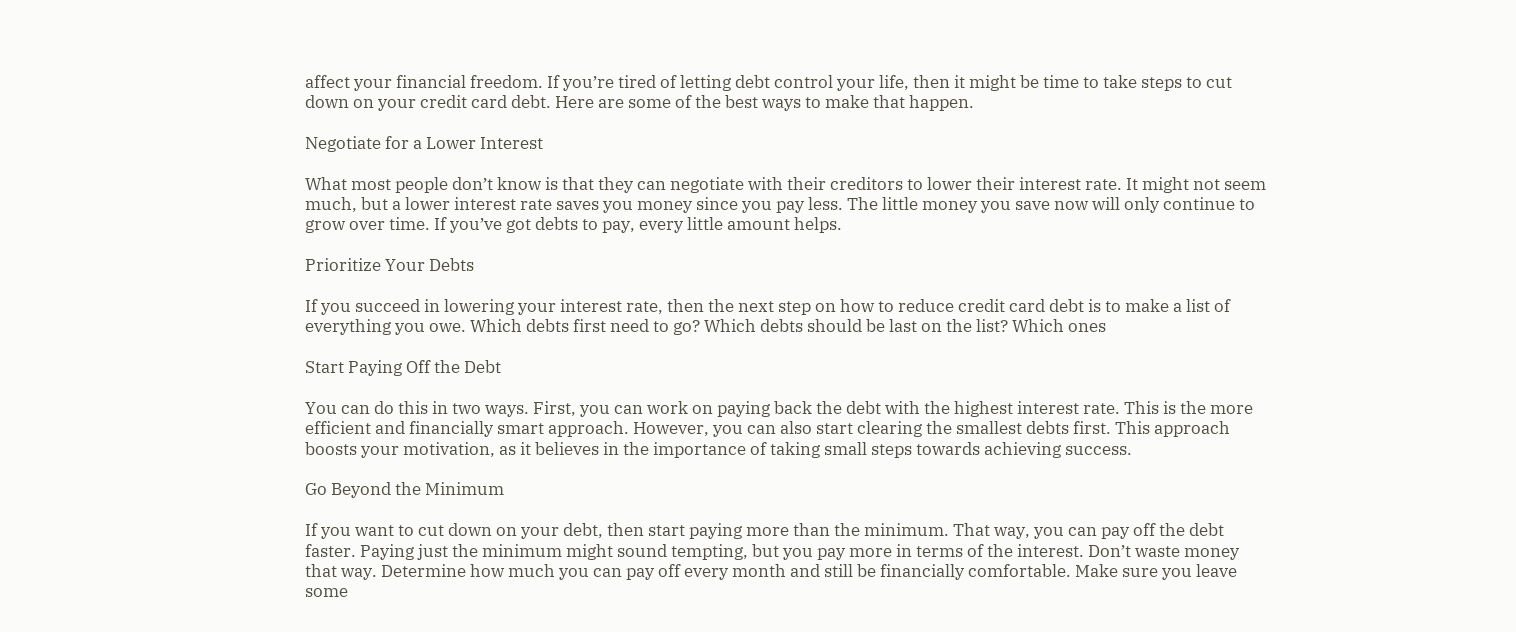affect your financial freedom. If you’re tired of letting debt control your life, then it might be time to take steps to cut down on your credit card debt. Here are some of the best ways to make that happen.

Negotiate for a Lower Interest

What most people don’t know is that they can negotiate with their creditors to lower their interest rate. It might not seem much, but a lower interest rate saves you money since you pay less. The little money you save now will only continue to grow over time. If you’ve got debts to pay, every little amount helps.

Prioritize Your Debts

If you succeed in lowering your interest rate, then the next step on how to reduce credit card debt is to make a list of everything you owe. Which debts first need to go? Which debts should be last on the list? Which ones

Start Paying Off the Debt

You can do this in two ways. First, you can work on paying back the debt with the highest interest rate. This is the more efficient and financially smart approach. However, you can also start clearing the smallest debts first. This approach boosts your motivation, as it believes in the importance of taking small steps towards achieving success.

Go Beyond the Minimum

If you want to cut down on your debt, then start paying more than the minimum. That way, you can pay off the debt faster. Paying just the minimum might sound tempting, but you pay more in terms of the interest. Don’t waste money that way. Determine how much you can pay off every month and still be financially comfortable. Make sure you leave some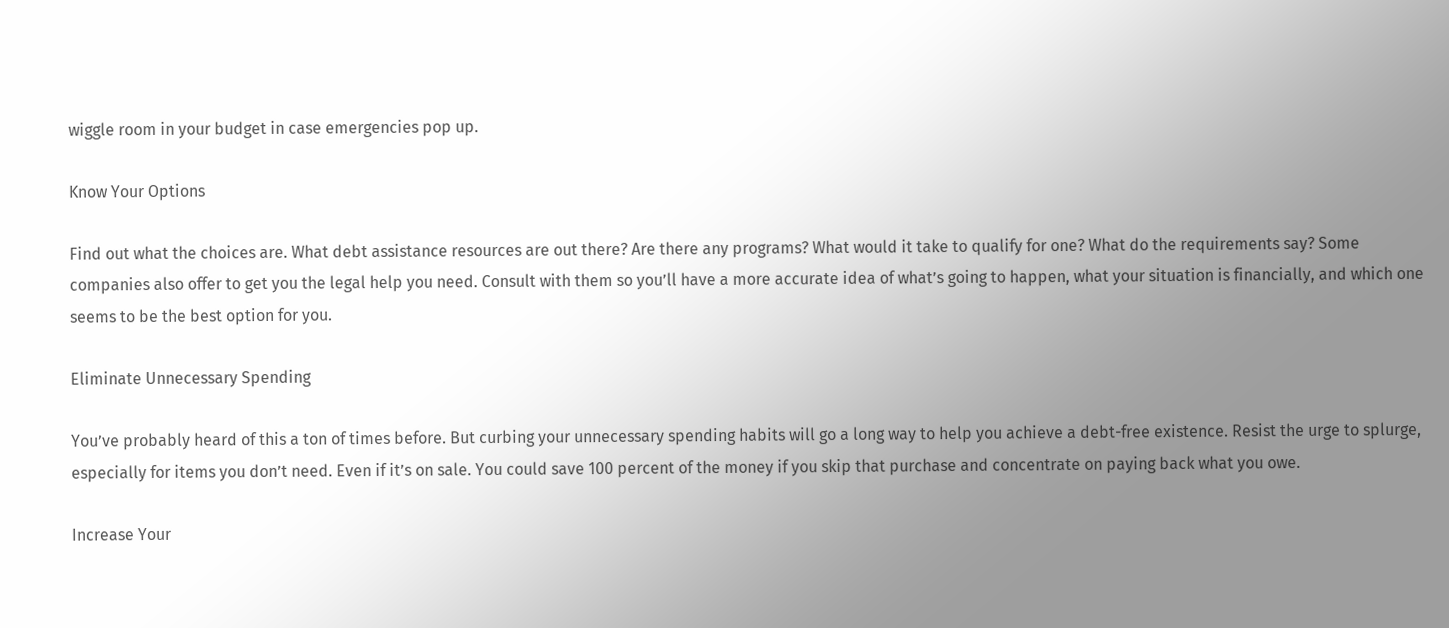wiggle room in your budget in case emergencies pop up.

Know Your Options

Find out what the choices are. What debt assistance resources are out there? Are there any programs? What would it take to qualify for one? What do the requirements say? Some companies also offer to get you the legal help you need. Consult with them so you’ll have a more accurate idea of what’s going to happen, what your situation is financially, and which one seems to be the best option for you.

Eliminate Unnecessary Spending

You’ve probably heard of this a ton of times before. But curbing your unnecessary spending habits will go a long way to help you achieve a debt-free existence. Resist the urge to splurge, especially for items you don’t need. Even if it’s on sale. You could save 100 percent of the money if you skip that purchase and concentrate on paying back what you owe.

Increase Your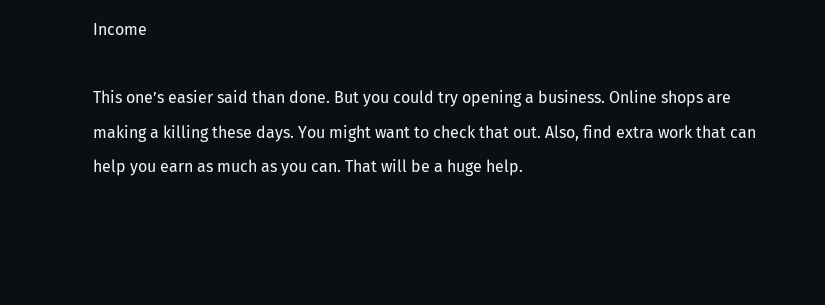Income

This one’s easier said than done. But you could try opening a business. Online shops are making a killing these days. You might want to check that out. Also, find extra work that can help you earn as much as you can. That will be a huge help.